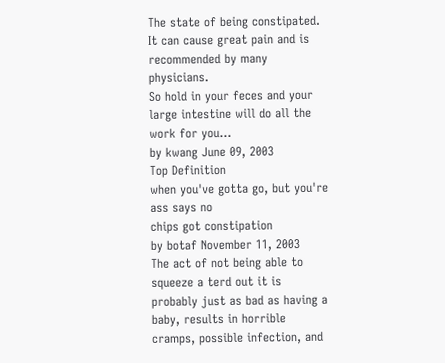The state of being constipated. It can cause great pain and is recommended by many physicians.
So hold in your feces and your large intestine will do all the work for you...
by kwang June 09, 2003
Top Definition
when you've gotta go, but you're ass says no
chips got constipation
by botaf November 11, 2003
The act of not being able to squeeze a terd out it is probably just as bad as having a baby, results in horrible cramps, possible infection, and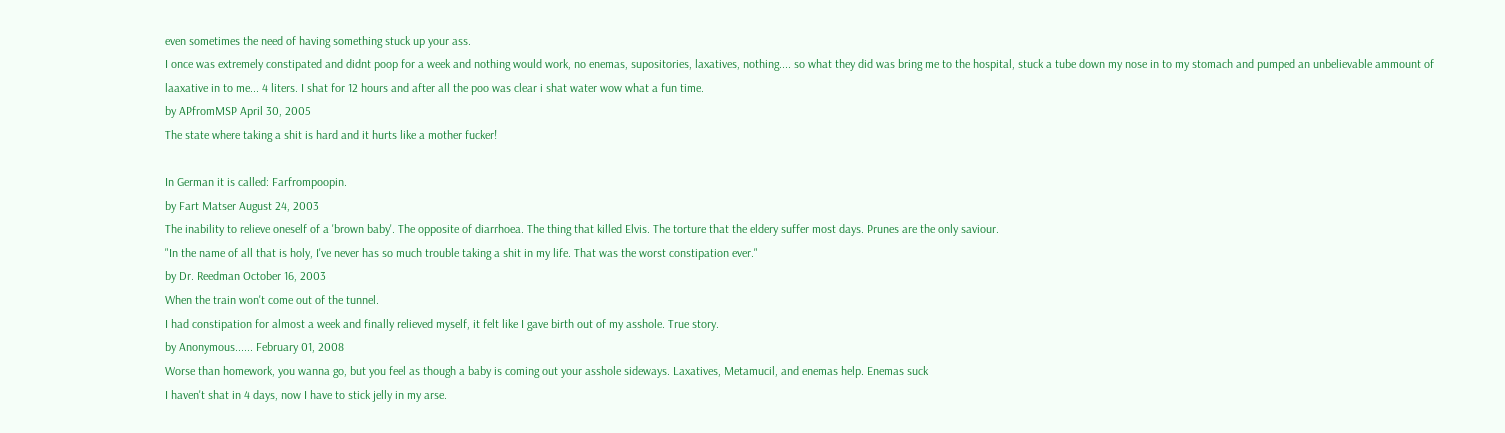even sometimes the need of having something stuck up your ass.
I once was extremely constipated and didnt poop for a week and nothing would work, no enemas, supositories, laxatives, nothing.... so what they did was bring me to the hospital, stuck a tube down my nose in to my stomach and pumped an unbelievable ammount of laaxative in to me... 4 liters. I shat for 12 hours and after all the poo was clear i shat water wow what a fun time.
by APfromMSP April 30, 2005
The state where taking a shit is hard and it hurts like a mother fucker!

In German it is called: Farfrompoopin.
by Fart Matser August 24, 2003
The inability to relieve oneself of a 'brown baby'. The opposite of diarrhoea. The thing that killed Elvis. The torture that the eldery suffer most days. Prunes are the only saviour.
"In the name of all that is holy, I've never has so much trouble taking a shit in my life. That was the worst constipation ever."
by Dr. Reedman October 16, 2003
When the train won't come out of the tunnel.
I had constipation for almost a week and finally relieved myself, it felt like I gave birth out of my asshole. True story.
by Anonymous...... February 01, 2008
Worse than homework, you wanna go, but you feel as though a baby is coming out your asshole sideways. Laxatives, Metamucil, and enemas help. Enemas suck
I haven't shat in 4 days, now I have to stick jelly in my arse.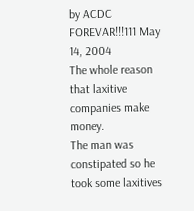by ACDC FOREVAR!!!111 May 14, 2004
The whole reason that laxitive companies make money.
The man was constipated so he took some laxitives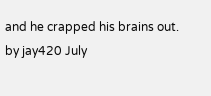and he crapped his brains out.
by jay420 July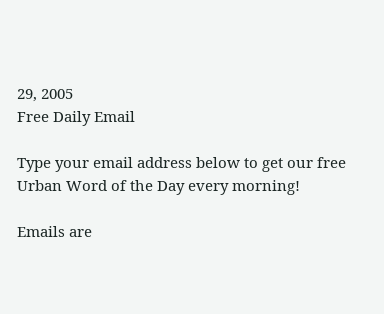29, 2005
Free Daily Email

Type your email address below to get our free Urban Word of the Day every morning!

Emails are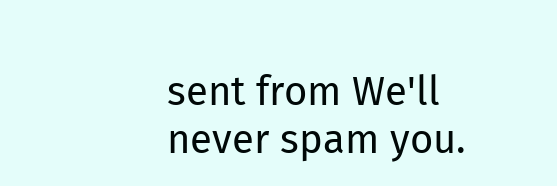sent from We'll never spam you.